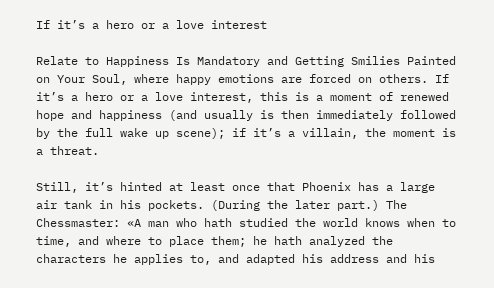If it’s a hero or a love interest

Relate to Happiness Is Mandatory and Getting Smilies Painted on Your Soul, where happy emotions are forced on others. If it’s a hero or a love interest, this is a moment of renewed hope and happiness (and usually is then immediately followed by the full wake up scene); if it’s a villain, the moment is a threat.

Still, it’s hinted at least once that Phoenix has a large air tank in his pockets. (During the later part.) The Chessmaster: «A man who hath studied the world knows when to time, and where to place them; he hath analyzed the characters he applies to, and adapted his address and his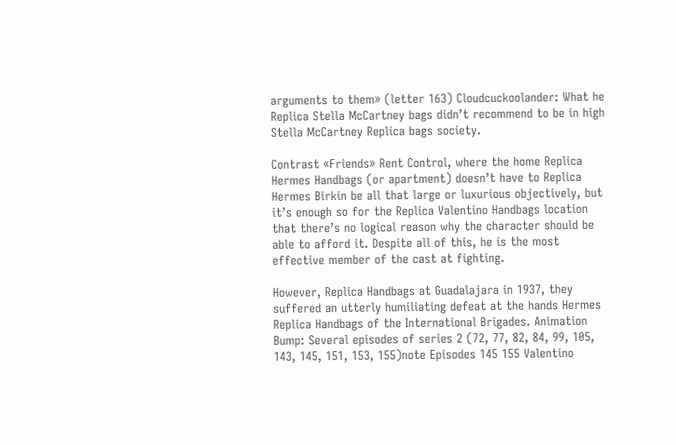arguments to them» (letter 163) Cloudcuckoolander: What he Replica Stella McCartney bags didn’t recommend to be in high Stella McCartney Replica bags society.

Contrast «Friends» Rent Control, where the home Replica Hermes Handbags (or apartment) doesn’t have to Replica Hermes Birkin be all that large or luxurious objectively, but it’s enough so for the Replica Valentino Handbags location that there’s no logical reason why the character should be able to afford it. Despite all of this, he is the most effective member of the cast at fighting.

However, Replica Handbags at Guadalajara in 1937, they suffered an utterly humiliating defeat at the hands Hermes Replica Handbags of the International Brigades. Animation Bump: Several episodes of series 2 (72, 77, 82, 84, 99, 105, 143, 145, 151, 153, 155)note Episodes 145 155 Valentino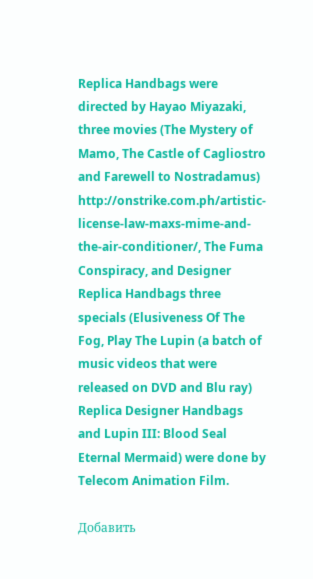Replica Handbags were directed by Hayao Miyazaki, three movies (The Mystery of Mamo, The Castle of Cagliostro and Farewell to Nostradamus) http://onstrike.com.ph/artistic-license-law-maxs-mime-and-the-air-conditioner/, The Fuma Conspiracy, and Designer Replica Handbags three specials (Elusiveness Of The Fog, Play The Lupin (a batch of music videos that were released on DVD and Blu ray) Replica Designer Handbags and Lupin III: Blood Seal Eternal Mermaid) were done by Telecom Animation Film.

Добавить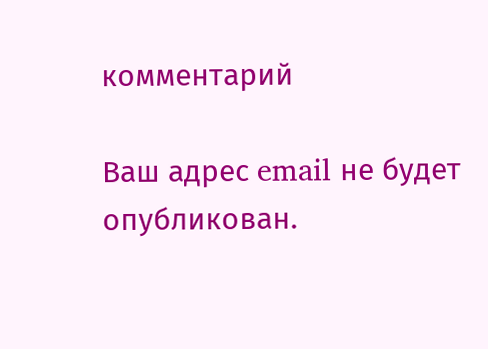комментарий

Ваш адрес email не будет опубликован.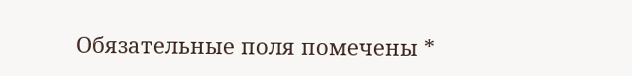Обязательные поля помечены *